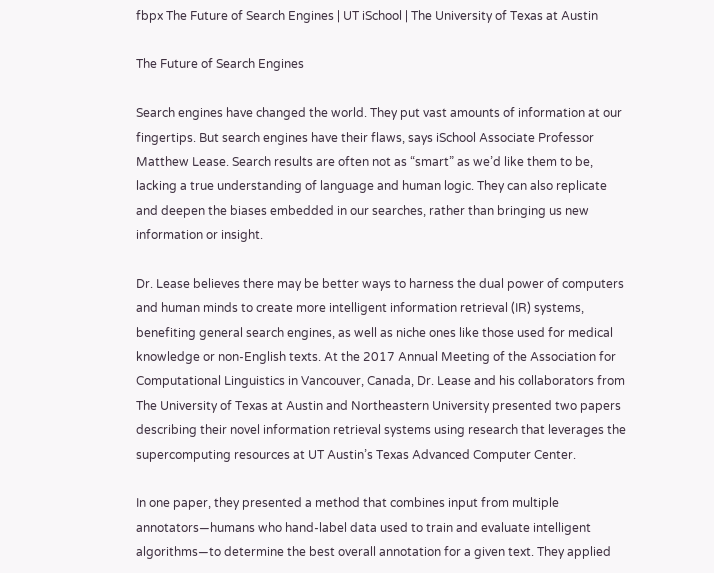fbpx The Future of Search Engines | UT iSchool | The University of Texas at Austin

The Future of Search Engines

Search engines have changed the world. They put vast amounts of information at our fingertips. But search engines have their flaws, says iSchool Associate Professor Matthew Lease. Search results are often not as “smart” as we’d like them to be, lacking a true understanding of language and human logic. They can also replicate and deepen the biases embedded in our searches, rather than bringing us new information or insight.

Dr. Lease believes there may be better ways to harness the dual power of computers and human minds to create more intelligent information retrieval (IR) systems, benefiting general search engines, as well as niche ones like those used for medical knowledge or non-English texts. At the 2017 Annual Meeting of the Association for Computational Linguistics in Vancouver, Canada, Dr. Lease and his collaborators from The University of Texas at Austin and Northeastern University presented two papers describing their novel information retrieval systems using research that leverages the supercomputing resources at UT Austin’s Texas Advanced Computer Center.

In one paper, they presented a method that combines input from multiple annotators—humans who hand-label data used to train and evaluate intelligent algorithms—to determine the best overall annotation for a given text. They applied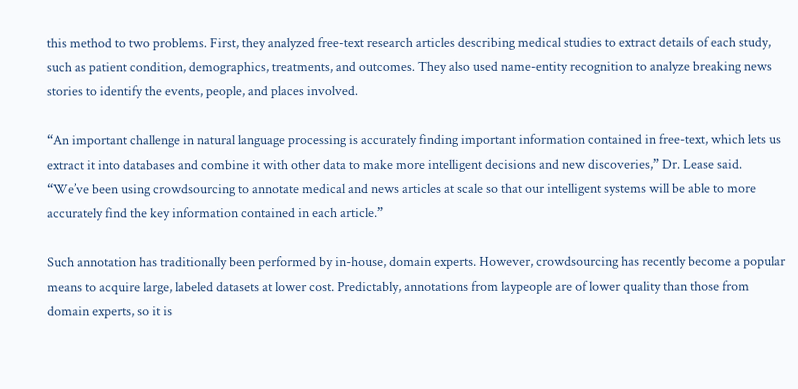this method to two problems. First, they analyzed free-text research articles describing medical studies to extract details of each study, such as patient condition, demographics, treatments, and outcomes. They also used name-entity recognition to analyze breaking news stories to identify the events, people, and places involved.

“An important challenge in natural language processing is accurately finding important information contained in free-text, which lets us extract it into databases and combine it with other data to make more intelligent decisions and new discoveries,” Dr. Lease said. “We’ve been using crowdsourcing to annotate medical and news articles at scale so that our intelligent systems will be able to more accurately find the key information contained in each article.”

Such annotation has traditionally been performed by in-house, domain experts. However, crowdsourcing has recently become a popular means to acquire large, labeled datasets at lower cost. Predictably, annotations from laypeople are of lower quality than those from domain experts, so it is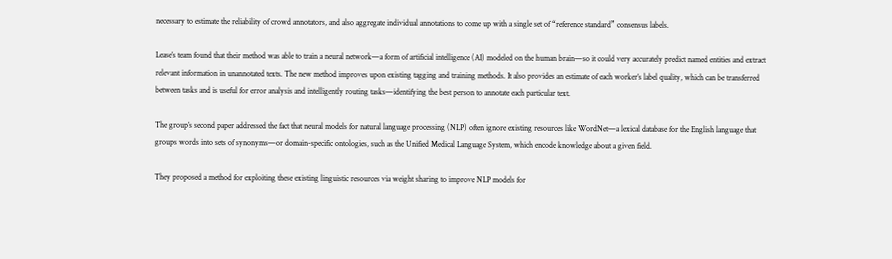necessary to estimate the reliability of crowd annotators, and also aggregate individual annotations to come up with a single set of “reference standard” consensus labels.

Lease’s team found that their method was able to train a neural network—a form of artificial intelligence (AI) modeled on the human brain—so it could very accurately predict named entities and extract relevant information in unannotated texts. The new method improves upon existing tagging and training methods. It also provides an estimate of each worker’s label quality, which can be transferred between tasks and is useful for error analysis and intelligently routing tasks—identifying the best person to annotate each particular text.

The group’s second paper addressed the fact that neural models for natural language processing (NLP) often ignore existing resources like WordNet—a lexical database for the English language that groups words into sets of synonyms—or domain-specific ontologies, such as the Unified Medical Language System, which encode knowledge about a given field.

They proposed a method for exploiting these existing linguistic resources via weight sharing to improve NLP models for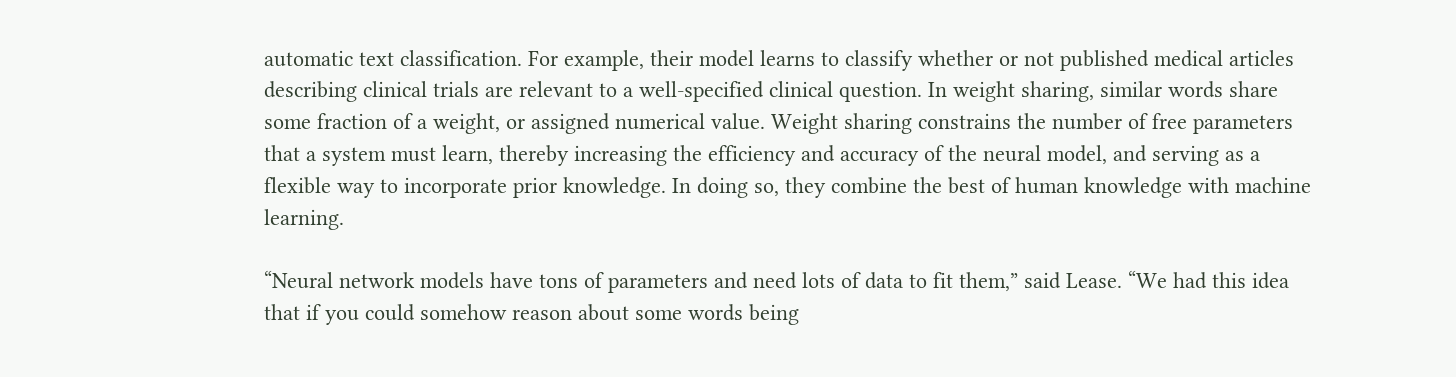automatic text classification. For example, their model learns to classify whether or not published medical articles describing clinical trials are relevant to a well-specified clinical question. In weight sharing, similar words share some fraction of a weight, or assigned numerical value. Weight sharing constrains the number of free parameters that a system must learn, thereby increasing the efficiency and accuracy of the neural model, and serving as a flexible way to incorporate prior knowledge. In doing so, they combine the best of human knowledge with machine learning.

“Neural network models have tons of parameters and need lots of data to fit them,” said Lease. “We had this idea that if you could somehow reason about some words being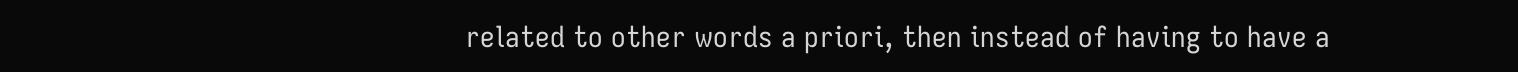related to other words a priori, then instead of having to have a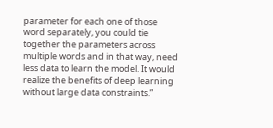parameter for each one of those word separately, you could tie together the parameters across multiple words and in that way, need less data to learn the model. It would realize the benefits of deep learning without large data constraints.”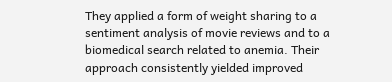They applied a form of weight sharing to a sentiment analysis of movie reviews and to a biomedical search related to anemia. Their approach consistently yielded improved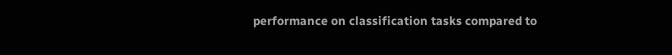performance on classification tasks compared to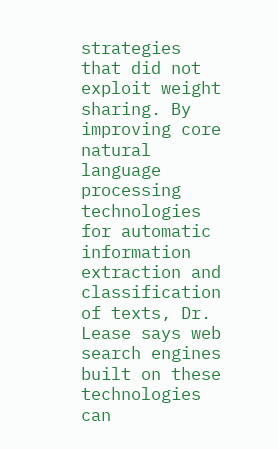strategies that did not exploit weight sharing. By improving core natural language processing technologies for automatic information extraction and classification of texts, Dr. Lease says web search engines built on these technologies can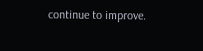continue to improve.